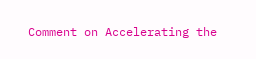Comment on Accelerating the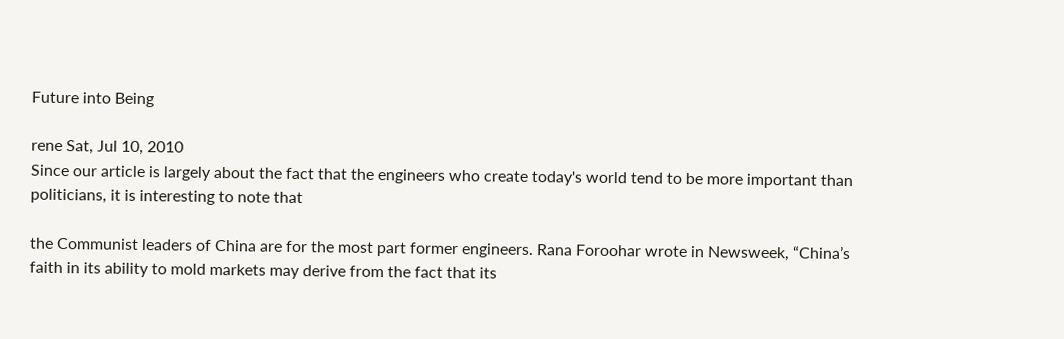Future into Being

rene Sat, Jul 10, 2010
Since our article is largely about the fact that the engineers who create today's world tend to be more important than politicians, it is interesting to note that

the Communist leaders of China are for the most part former engineers. Rana Foroohar wrote in Newsweek, “China’s faith in its ability to mold markets may derive from the fact that its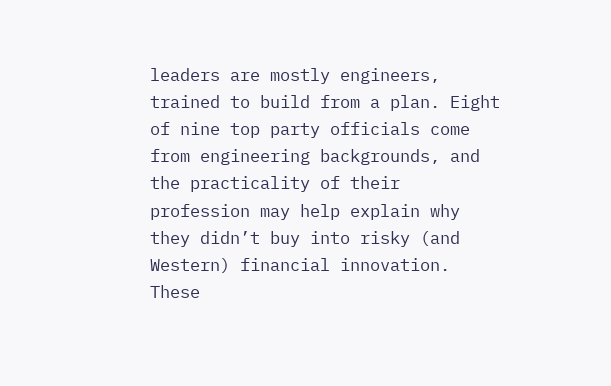leaders are mostly engineers, trained to build from a plan. Eight of nine top party officials come from engineering backgrounds, and the practicality of their profession may help explain why they didn’t buy into risky (and Western) financial innovation. These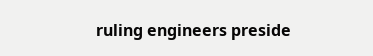ruling engineers preside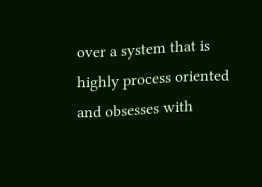over a system that is highly process oriented and obsesses with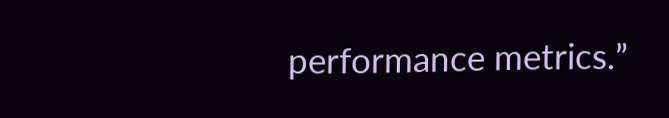performance metrics.”